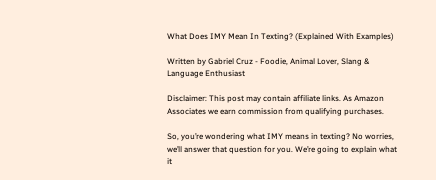What Does IMY Mean In Texting? (Explained With Examples)

Written by Gabriel Cruz - Foodie, Animal Lover, Slang & Language Enthusiast

Disclaimer: This post may contain affiliate links. As Amazon Associates we earn commission from qualifying purchases.

So, you’re wondering what IMY means in texting? No worries, we’ll answer that question for you. We’re going to explain what it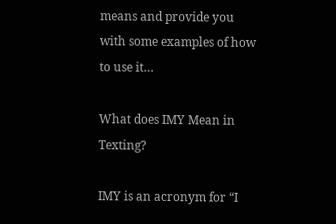means and provide you with some examples of how to use it…

What does IMY Mean in Texting?

IMY is an acronym for “I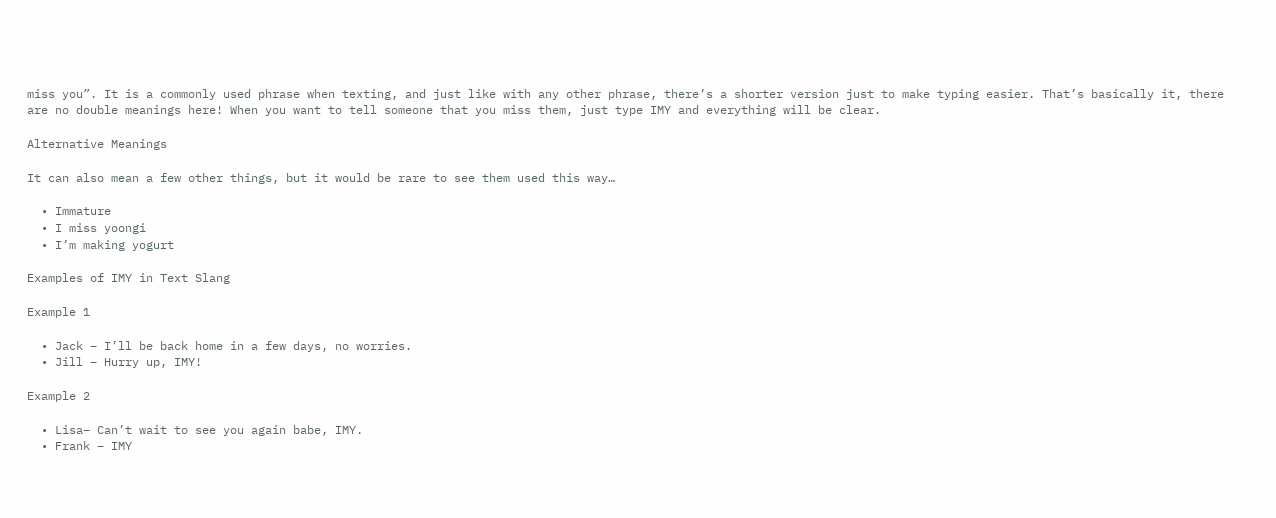miss you”. It is a commonly used phrase when texting, and just like with any other phrase, there’s a shorter version just to make typing easier. That’s basically it, there are no double meanings here! When you want to tell someone that you miss them, just type IMY and everything will be clear.

Alternative Meanings

It can also mean a few other things, but it would be rare to see them used this way…

  • Immature
  • I miss yoongi
  • I’m making yogurt

Examples of IMY in Text Slang

Example 1

  • Jack – I’ll be back home in a few days, no worries.
  • Jill – Hurry up, IMY!

Example 2

  • Lisa– Can’t wait to see you again babe, IMY.
  • Frank – IMY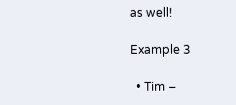as well!

Example 3

  • Tim –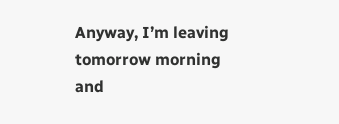Anyway, I’m leaving tomorrow morning and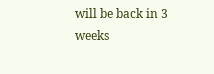will be back in 3 weeks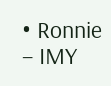• Ronnie – IMY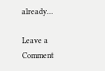already…

Leave a Comment